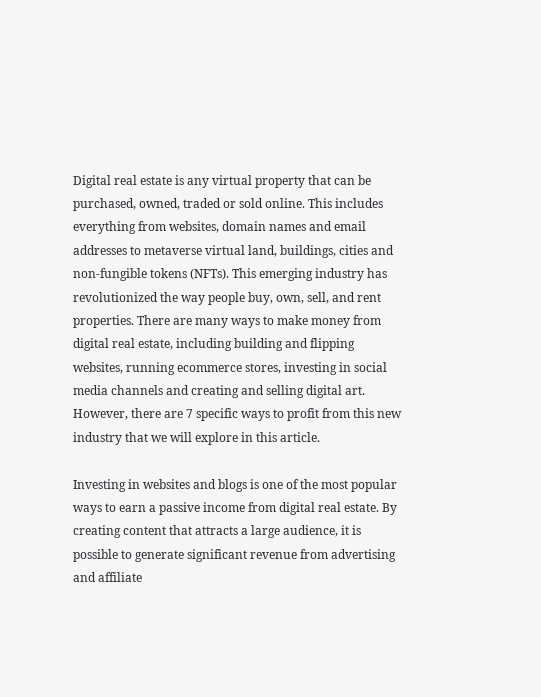Digital real estate is any virtual property that can be purchased, owned, traded or sold online. This includes everything from websites, domain names and email addresses to metaverse virtual land, buildings, cities and non-fungible tokens (NFTs). This emerging industry has revolutionized the way people buy, own, sell, and rent properties. There are many ways to make money from digital real estate, including building and flipping websites, running ecommerce stores, investing in social media channels and creating and selling digital art. However, there are 7 specific ways to profit from this new industry that we will explore in this article.

Investing in websites and blogs is one of the most popular ways to earn a passive income from digital real estate. By creating content that attracts a large audience, it is possible to generate significant revenue from advertising and affiliate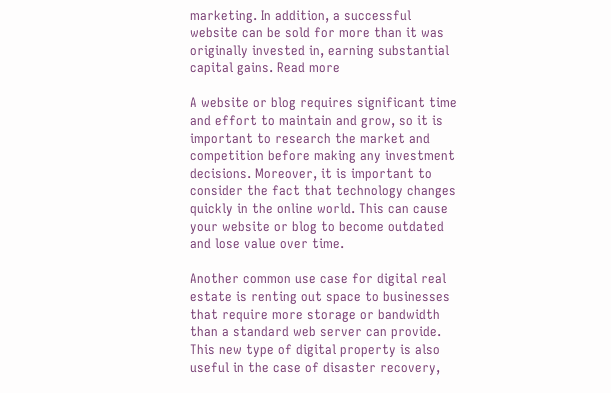marketing. In addition, a successful website can be sold for more than it was originally invested in, earning substantial capital gains. Read more

A website or blog requires significant time and effort to maintain and grow, so it is important to research the market and competition before making any investment decisions. Moreover, it is important to consider the fact that technology changes quickly in the online world. This can cause your website or blog to become outdated and lose value over time.

Another common use case for digital real estate is renting out space to businesses that require more storage or bandwidth than a standard web server can provide. This new type of digital property is also useful in the case of disaster recovery,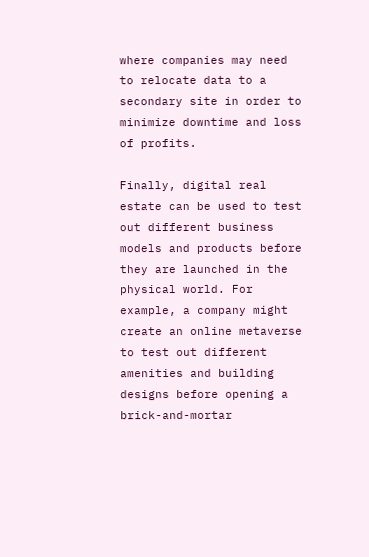where companies may need to relocate data to a secondary site in order to minimize downtime and loss of profits.

Finally, digital real estate can be used to test out different business models and products before they are launched in the physical world. For example, a company might create an online metaverse to test out different amenities and building designs before opening a brick-and-mortar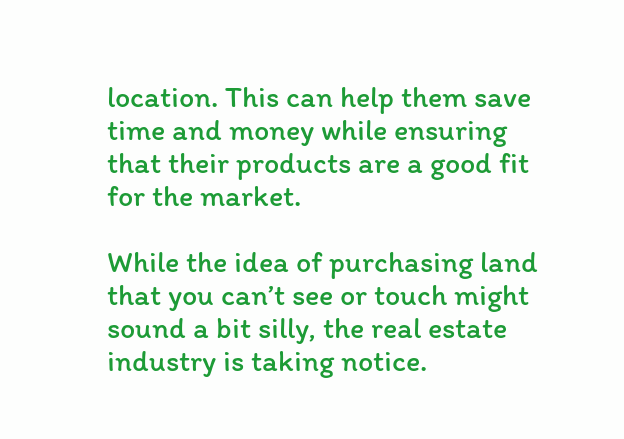location. This can help them save time and money while ensuring that their products are a good fit for the market.

While the idea of purchasing land that you can’t see or touch might sound a bit silly, the real estate industry is taking notice.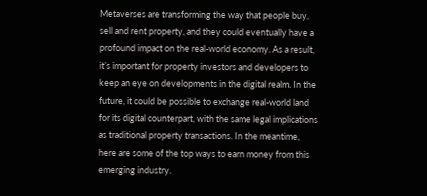Metaverses are transforming the way that people buy, sell and rent property, and they could eventually have a profound impact on the real-world economy. As a result, it’s important for property investors and developers to keep an eye on developments in the digital realm. In the future, it could be possible to exchange real-world land for its digital counterpart, with the same legal implications as traditional property transactions. In the meantime, here are some of the top ways to earn money from this emerging industry.